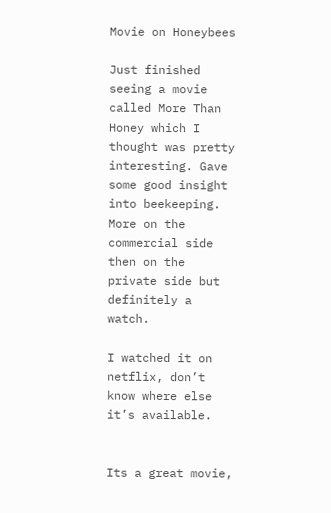Movie on Honeybees

Just finished seeing a movie called More Than Honey which I thought was pretty interesting. Gave some good insight into beekeeping. More on the commercial side then on the private side but definitely a watch.

I watched it on netflix, don’t know where else it’s available.


Its a great movie,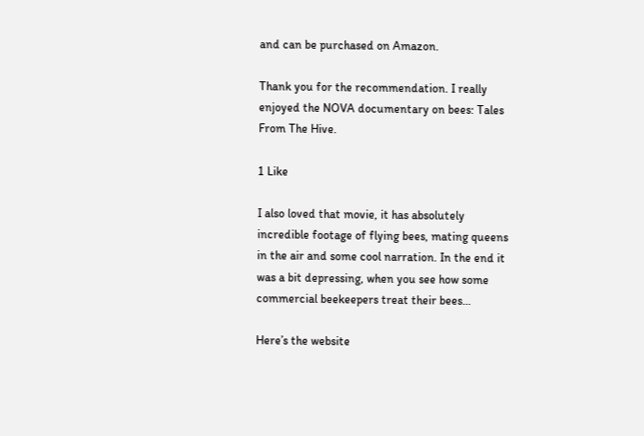and can be purchased on Amazon.

Thank you for the recommendation. I really enjoyed the NOVA documentary on bees: Tales From The Hive.

1 Like

I also loved that movie, it has absolutely incredible footage of flying bees, mating queens in the air and some cool narration. In the end it was a bit depressing, when you see how some commercial beekeepers treat their bees…

Here’s the website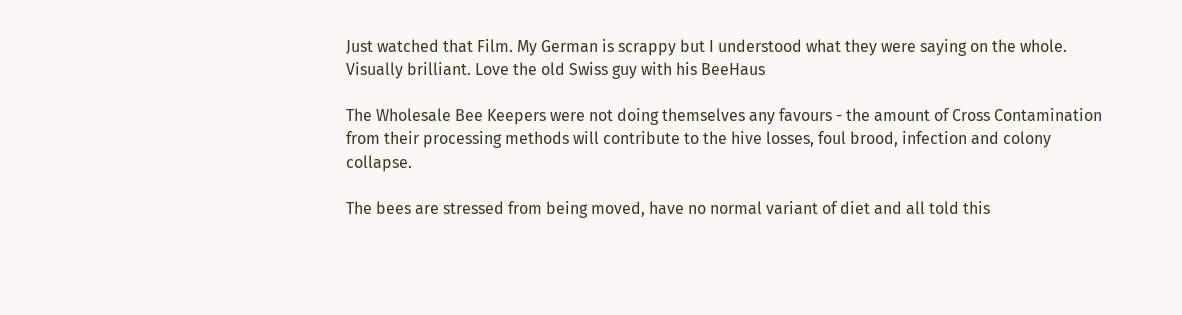Just watched that Film. My German is scrappy but I understood what they were saying on the whole.
Visually brilliant. Love the old Swiss guy with his BeeHaus

The Wholesale Bee Keepers were not doing themselves any favours - the amount of Cross Contamination from their processing methods will contribute to the hive losses, foul brood, infection and colony collapse.

The bees are stressed from being moved, have no normal variant of diet and all told this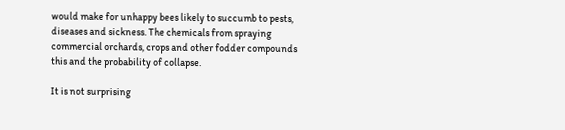would make for unhappy bees likely to succumb to pests, diseases and sickness. The chemicals from spraying commercial orchards, crops and other fodder compounds this and the probability of collapse.

It is not surprising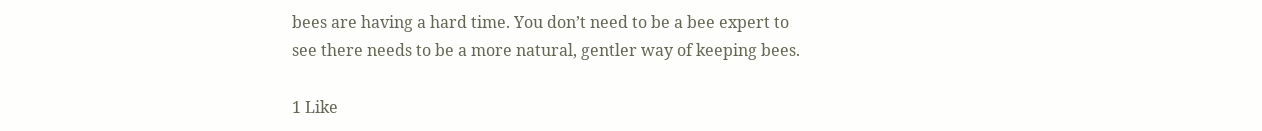bees are having a hard time. You don’t need to be a bee expert to see there needs to be a more natural, gentler way of keeping bees.

1 Like